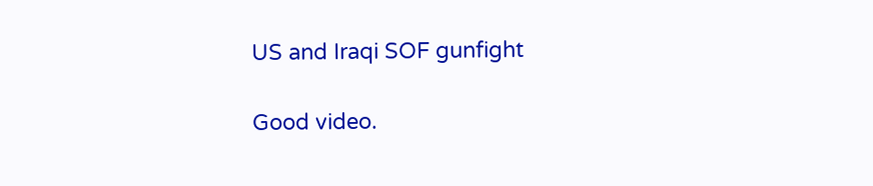US and Iraqi SOF gunfight

Good video.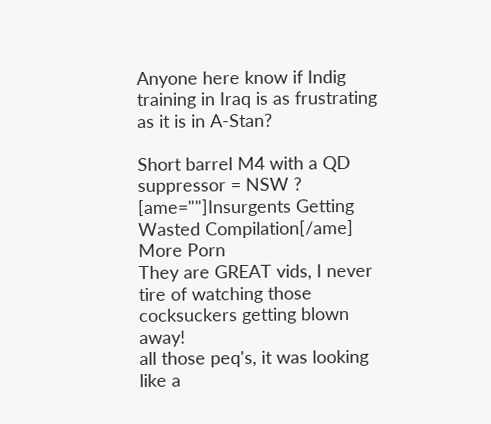Anyone here know if Indig training in Iraq is as frustrating as it is in A-Stan?

Short barrel M4 with a QD suppressor = NSW ?
[ame=""]Insurgents Getting Wasted Compilation[/ame]
More Porn
They are GREAT vids, I never tire of watching those cocksuckers getting blown away!
all those peq's, it was looking like a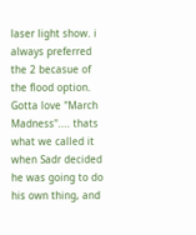laser light show. i always preferred the 2 becasue of the flood option.
Gotta love "March Madness".... thats what we called it when Sadr decided he was going to do his own thing, and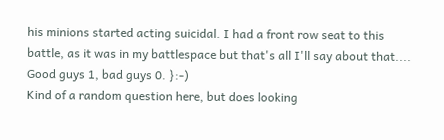his minions started acting suicidal. I had a front row seat to this battle, as it was in my battlespace but that's all I'll say about that.... Good guys 1, bad guys 0. }:-)
Kind of a random question here, but does looking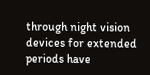through night vision devices for extended periods have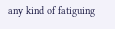any kind of fatiguing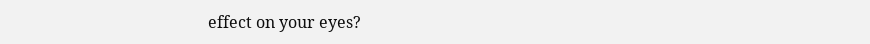effect on your eyes?